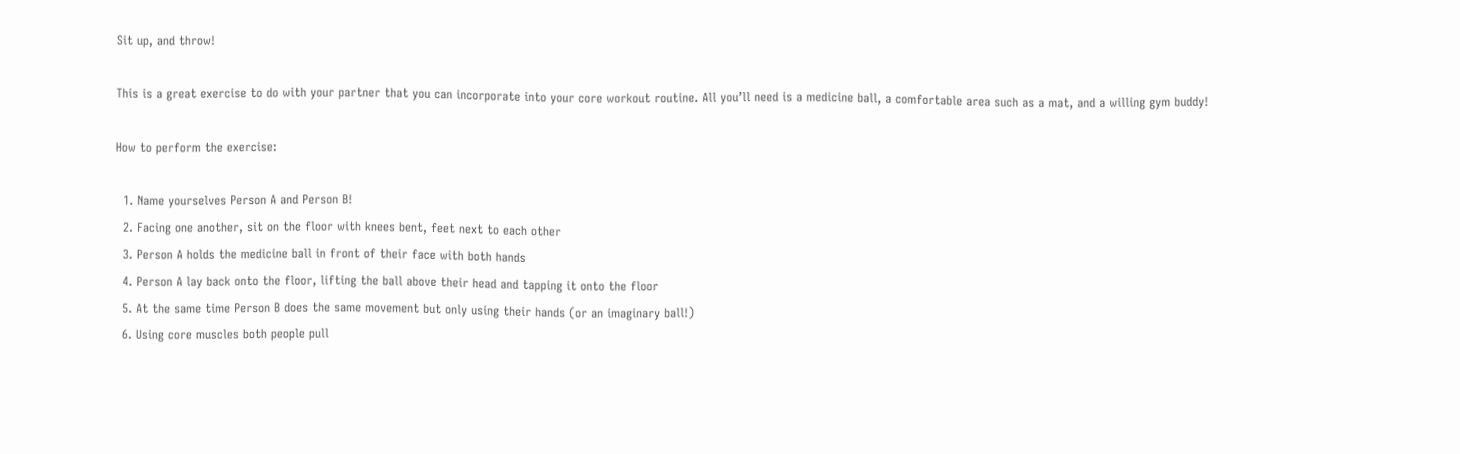Sit up, and throw!

This is a great exercise to do with your partner that you can incorporate into your core workout routine. All you’ll need is a medicine ball, a comfortable area such as a mat, and a willing gym buddy!

How to perform the exercise:

  1. Name yourselves Person A and Person B!
  2. Facing one another, sit on the floor with knees bent, feet next to each other
  3. Person A holds the medicine ball in front of their face with both hands
  4. Person A lay back onto the floor, lifting the ball above their head and tapping it onto the floor
  5. At the same time Person B does the same movement but only using their hands (or an imaginary ball!)
  6. Using core muscles both people pull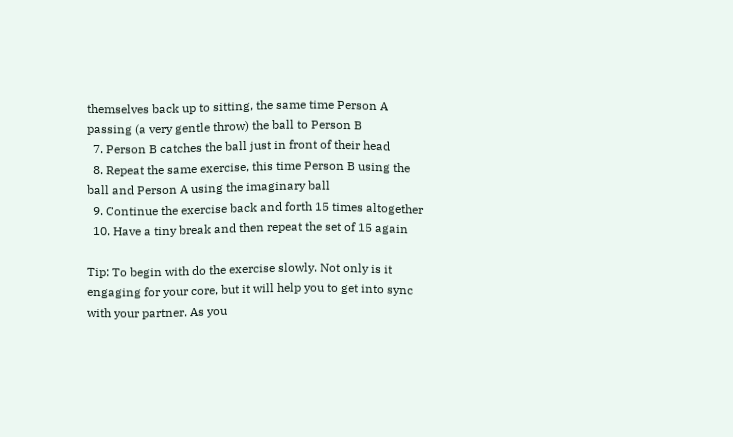themselves back up to sitting, the same time Person A passing (a very gentle throw) the ball to Person B
  7. Person B catches the ball just in front of their head
  8. Repeat the same exercise, this time Person B using the ball and Person A using the imaginary ball
  9. Continue the exercise back and forth 15 times altogether
  10. Have a tiny break and then repeat the set of 15 again

Tip: To begin with do the exercise slowly. Not only is it engaging for your core, but it will help you to get into sync with your partner. As you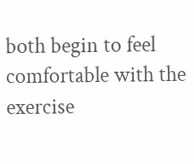both begin to feel comfortable with the exercise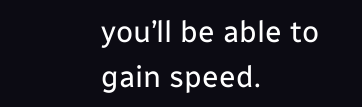you’ll be able to gain speed.